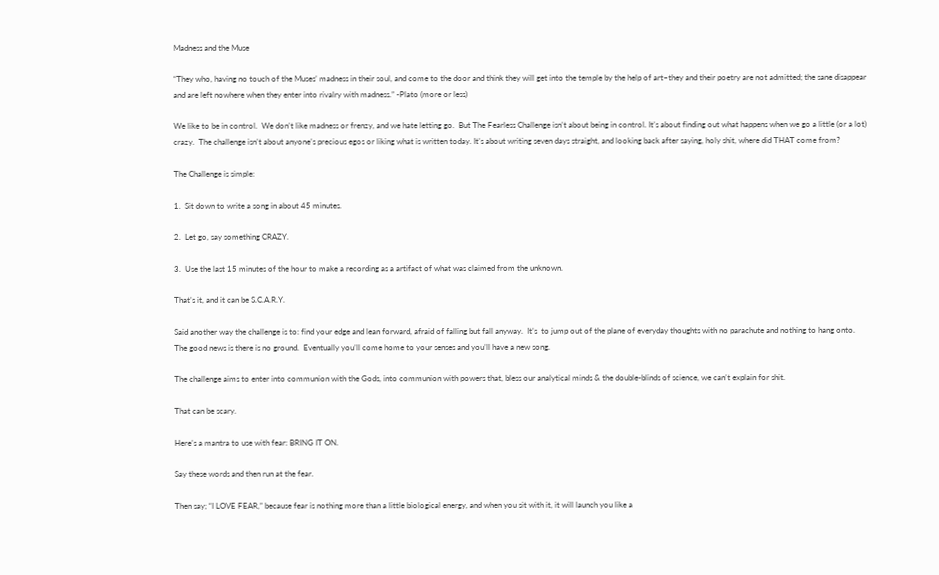Madness and the Muse

“They who, having no touch of the Muses’ madness in their soul, and come to the door and think they will get into the temple by the help of art–they and their poetry are not admitted; the sane disappear and are left nowhere when they enter into rivalry with madness.” -Plato (more or less)

We like to be in control.  We don’t like madness or frenzy, and we hate letting go.  But The Fearless Challenge isn’t about being in control. It’s about finding out what happens when we go a little (or a lot) crazy.  The challenge isn’t about anyone’s precious egos or liking what is written today. It’s about writing seven days straight, and looking back after saying, holy shit, where did THAT come from?

The Challenge is simple:

1.  Sit down to write a song in about 45 minutes.

2.  Let go, say something CRAZY.

3.  Use the last 15 minutes of the hour to make a recording as a artifact of what was claimed from the unknown.

That’s it, and it can be S.C.A.R.Y.

Said another way the challenge is to: find your edge and lean forward, afraid of falling but fall anyway.  It’s  to jump out of the plane of everyday thoughts with no parachute and nothing to hang onto. The good news is there is no ground.  Eventually you’ll come home to your senses and you’ll have a new song.

The challenge aims to enter into communion with the Gods, into communion with powers that, bless our analytical minds & the double-blinds of science, we can’t explain for shit.

That can be scary.

Here’s a mantra to use with fear: BRING IT ON.

Say these words and then run at the fear.

Then say; “I LOVE FEAR,” because fear is nothing more than a little biological energy, and when you sit with it, it will launch you like a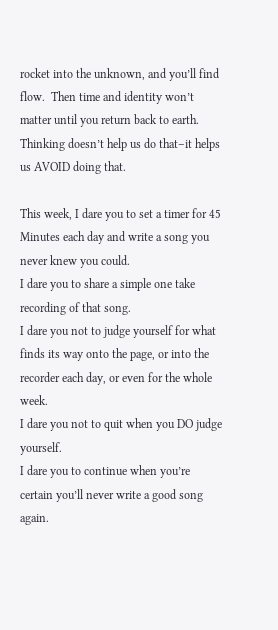rocket into the unknown, and you’ll find flow.  Then time and identity won’t matter until you return back to earth.  Thinking doesn’t help us do that–it helps us AVOID doing that.

This week, I dare you to set a timer for 45 Minutes each day and write a song you never knew you could.
I dare you to share a simple one take recording of that song.
I dare you not to judge yourself for what finds its way onto the page, or into the recorder each day, or even for the whole week.
I dare you not to quit when you DO judge yourself.
I dare you to continue when you’re certain you’ll never write a good song again.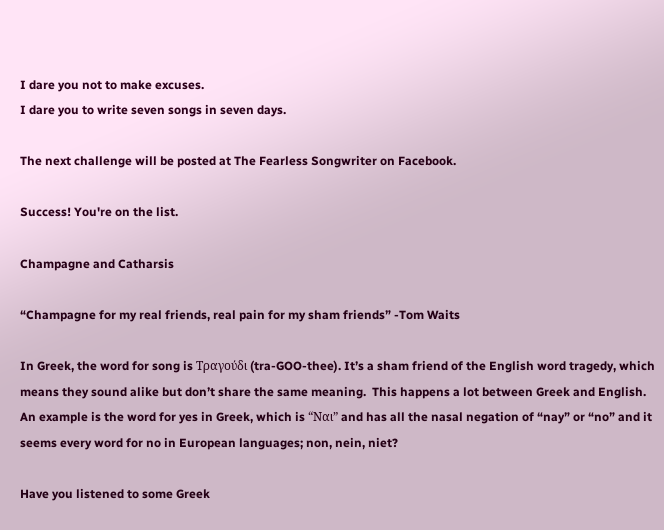I dare you not to make excuses.
I dare you to write seven songs in seven days.

The next challenge will be posted at The Fearless Songwriter on Facebook.

Success! You're on the list.

Champagne and Catharsis

“Champagne for my real friends, real pain for my sham friends” -Tom Waits

In Greek, the word for song is Τραγούδι (tra-GOO-thee). It’s a sham friend of the English word tragedy, which means they sound alike but don’t share the same meaning.  This happens a lot between Greek and English.  An example is the word for yes in Greek, which is “Ναι” and has all the nasal negation of “nay” or “no” and it seems every word for no in European languages; non, nein, niet?

Have you listened to some Greek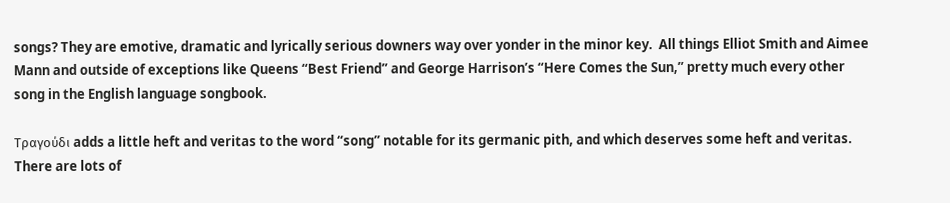songs? They are emotive, dramatic and lyrically serious downers way over yonder in the minor key.  All things Elliot Smith and Aimee Mann and outside of exceptions like Queens “Best Friend” and George Harrison’s “Here Comes the Sun,” pretty much every other song in the English language songbook.

Tραγούδι adds a little heft and veritas to the word “song” notable for its germanic pith, and which deserves some heft and veritas.  There are lots of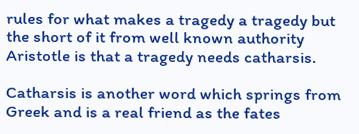rules for what makes a tragedy a tragedy but the short of it from well known authority Aristotle is that a tragedy needs catharsis.

Catharsis is another word which springs from Greek and is a real friend as the fates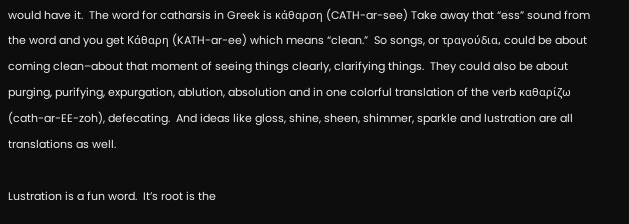would have it.  The word for catharsis in Greek is κάθαρση (CATH-ar-see) Take away that “ess” sound from the word and you get Κάθαρη (KATH-ar-ee) which means “clean.”  So songs, or τραγούδια, could be about coming clean–about that moment of seeing things clearly, clarifying things.  They could also be about purging, purifying, expurgation, ablution, absolution and in one colorful translation of the verb καθαρίζω (cath-ar-EE-zoh), defecating.  And ideas like gloss, shine, sheen, shimmer, sparkle and lustration are all translations as well.

Lustration is a fun word.  It’s root is the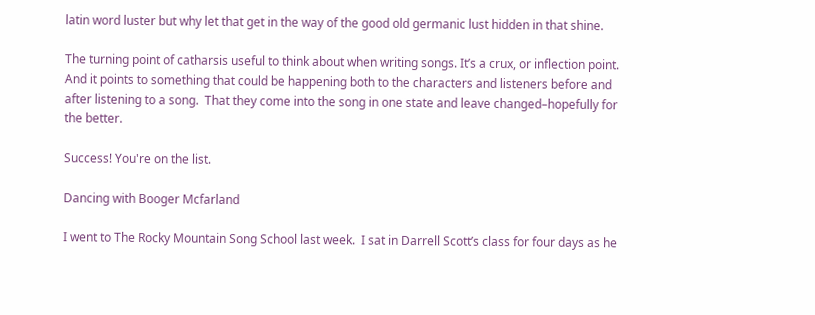latin word luster but why let that get in the way of the good old germanic lust hidden in that shine.

The turning point of catharsis useful to think about when writing songs. It’s a crux, or inflection point.  And it points to something that could be happening both to the characters and listeners before and after listening to a song.  That they come into the song in one state and leave changed–hopefully for the better.

Success! You're on the list.

Dancing with Booger Mcfarland

I went to The Rocky Mountain Song School last week.  I sat in Darrell Scott’s class for four days as he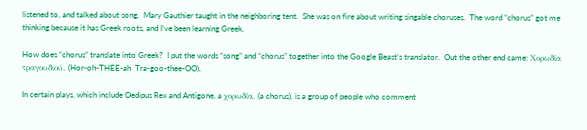listened to, and talked about song.  Mary Gauthier taught in the neighboring tent.  She was on fire about writing singable choruses.  The word “chorus” got me thinking because it has Greek roots, and I’ve been learning Greek.

How does “chorus” translate into Greek?  I put the words “song” and “chorus” together into the Google Beast’s translator.  Out the other end came: Χορωδία τραγουδιού. (Hor-oh-THEE-ah  Tra-goo-thee-OO).

In certain plays, which include Oedipus Rex and Antigone, a χορωδία, (a chorus), is a group of people who comment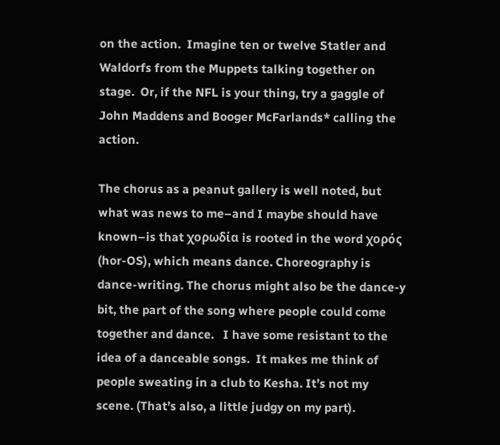on the action.  Imagine ten or twelve Statler and Waldorfs from the Muppets talking together on stage.  Or, if the NFL is your thing, try a gaggle of John Maddens and Booger McFarlands* calling the action.

The chorus as a peanut gallery is well noted, but what was news to me–and I maybe should have known–is that χορωδία is rooted in the word χορός (hor-OS), which means dance. Choreography is dance-writing. The chorus might also be the dance-y bit, the part of the song where people could come together and dance.   I have some resistant to the idea of a danceable songs.  It makes me think of people sweating in a club to Kesha. It’s not my scene. (That’s also, a little judgy on my part).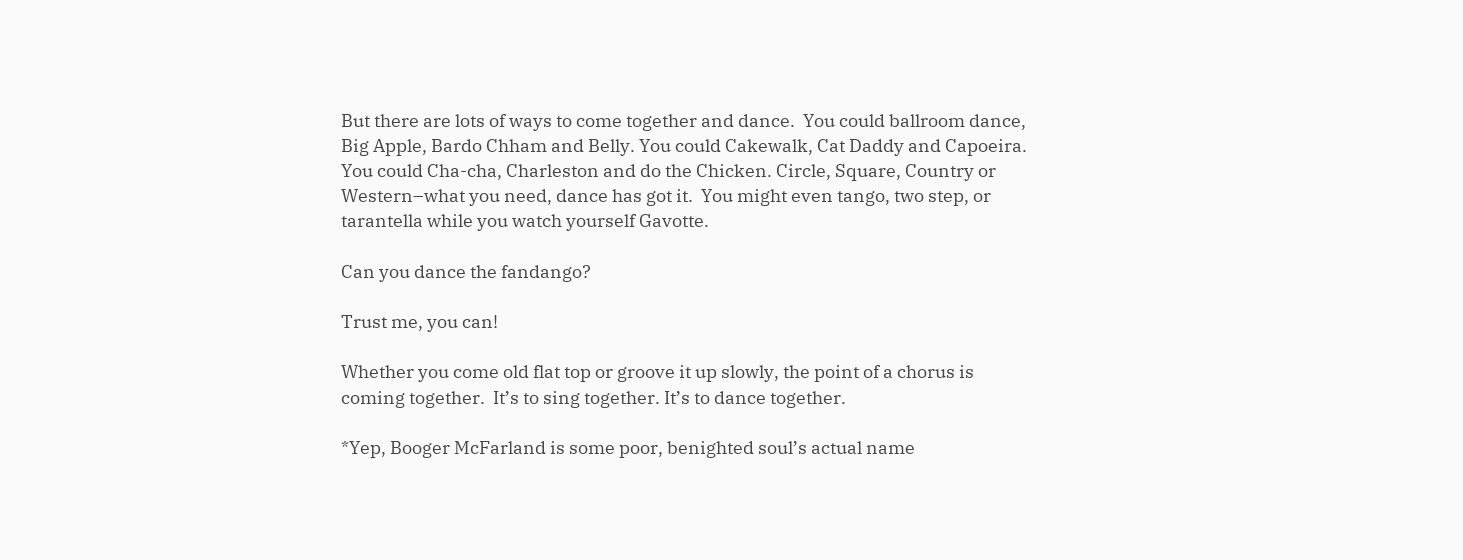But there are lots of ways to come together and dance.  You could ballroom dance,  Big Apple, Bardo Chham and Belly. You could Cakewalk, Cat Daddy and Capoeira.  You could Cha-cha, Charleston and do the Chicken. Circle, Square, Country or Western–what you need, dance has got it.  You might even tango, two step, or tarantella while you watch yourself Gavotte.

Can you dance the fandango?

Trust me, you can!

Whether you come old flat top or groove it up slowly, the point of a chorus is coming together.  It’s to sing together. It’s to dance together.

*Yep, Booger McFarland is some poor, benighted soul’s actual name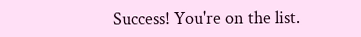Success! You're on the list.